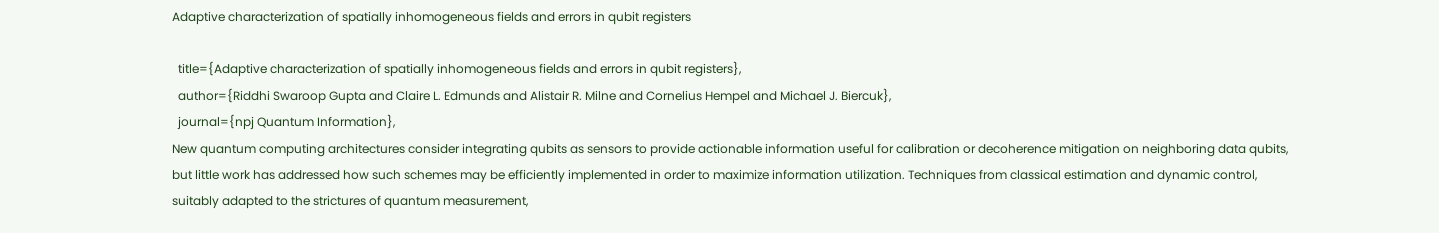Adaptive characterization of spatially inhomogeneous fields and errors in qubit registers

  title={Adaptive characterization of spatially inhomogeneous fields and errors in qubit registers},
  author={Riddhi Swaroop Gupta and Claire L. Edmunds and Alistair R. Milne and Cornelius Hempel and Michael J. Biercuk},
  journal={npj Quantum Information},
New quantum computing architectures consider integrating qubits as sensors to provide actionable information useful for calibration or decoherence mitigation on neighboring data qubits, but little work has addressed how such schemes may be efficiently implemented in order to maximize information utilization. Techniques from classical estimation and dynamic control, suitably adapted to the strictures of quantum measurement,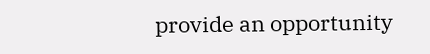provide an opportunity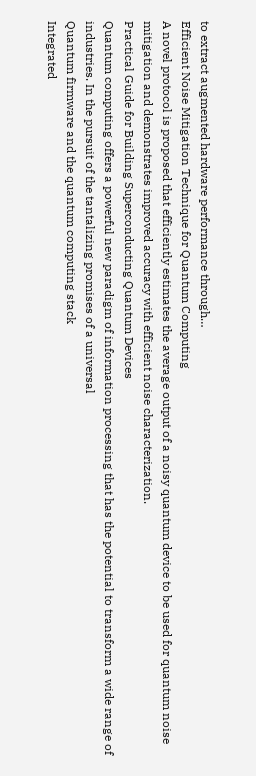to extract augmented hardware performance through…
Efficient Noise Mitigation Technique for Quantum Computing
A novel protocol is proposed that efficiently estimates the average output of a noisy quantum device to be used for quantum noise mitigation and demonstrates improved accuracy with efficient noise characterization.
Practical Guide for Building Superconducting Quantum Devices
Quantum computing offers a powerful new paradigm of information processing that has the potential to transform a wide range of industries. In the pursuit of the tantalizing promises of a universal
Quantum firmware and the quantum computing stack
Integrated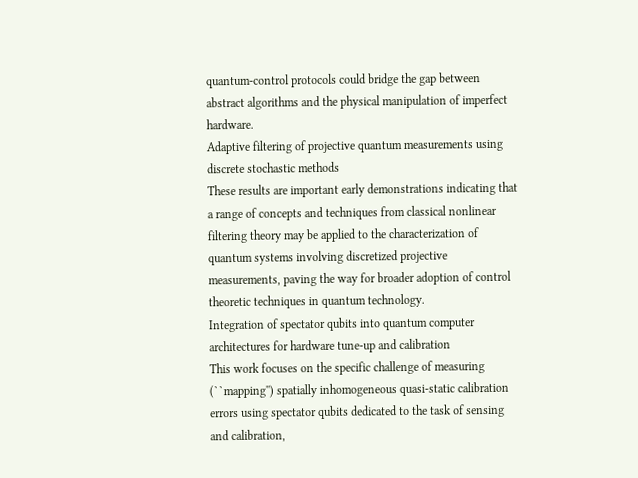quantum-control protocols could bridge the gap between abstract algorithms and the physical manipulation of imperfect hardware.
Adaptive filtering of projective quantum measurements using discrete stochastic methods
These results are important early demonstrations indicating that a range of concepts and techniques from classical nonlinear filtering theory may be applied to the characterization of quantum systems involving discretized projective measurements, paving the way for broader adoption of control theoretic techniques in quantum technology.
Integration of spectator qubits into quantum computer architectures for hardware tune-up and calibration
This work focuses on the specific challenge of measuring (``mapping'') spatially inhomogeneous quasi-static calibration errors using spectator qubits dedicated to the task of sensing and calibration,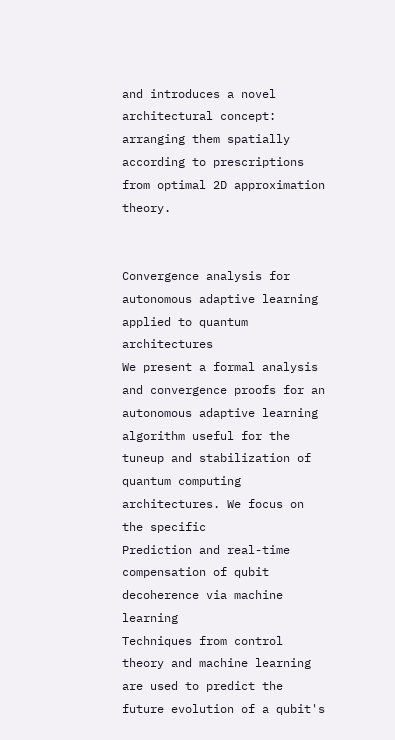and introduces a novel architectural concept: arranging them spatially according to prescriptions from optimal 2D approximation theory.


Convergence analysis for autonomous adaptive learning applied to quantum architectures
We present a formal analysis and convergence proofs for an autonomous adaptive learning algorithm useful for the tuneup and stabilization of quantum computing architectures. We focus on the specific
Prediction and real-time compensation of qubit decoherence via machine learning
Techniques from control theory and machine learning are used to predict the future evolution of a qubit's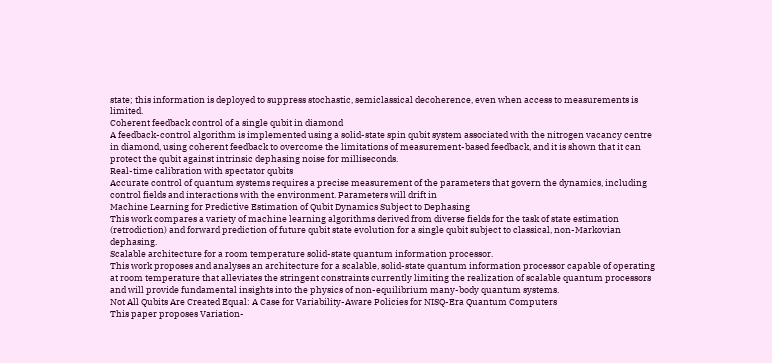state; this information is deployed to suppress stochastic, semiclassical decoherence, even when access to measurements is limited.
Coherent feedback control of a single qubit in diamond
A feedback-control algorithm is implemented using a solid-state spin qubit system associated with the nitrogen vacancy centre in diamond, using coherent feedback to overcome the limitations of measurement-based feedback, and it is shown that it can protect the qubit against intrinsic dephasing noise for milliseconds.
Real-time calibration with spectator qubits
Accurate control of quantum systems requires a precise measurement of the parameters that govern the dynamics, including control fields and interactions with the environment. Parameters will drift in
Machine Learning for Predictive Estimation of Qubit Dynamics Subject to Dephasing
This work compares a variety of machine learning algorithms derived from diverse fields for the task of state estimation (retrodiction) and forward prediction of future qubit state evolution for a single qubit subject to classical, non-Markovian dephasing.
Scalable architecture for a room temperature solid-state quantum information processor.
This work proposes and analyses an architecture for a scalable, solid-state quantum information processor capable of operating at room temperature that alleviates the stringent constraints currently limiting the realization of scalable quantum processors and will provide fundamental insights into the physics of non-equilibrium many-body quantum systems.
Not All Qubits Are Created Equal: A Case for Variability-Aware Policies for NISQ-Era Quantum Computers
This paper proposes Variation-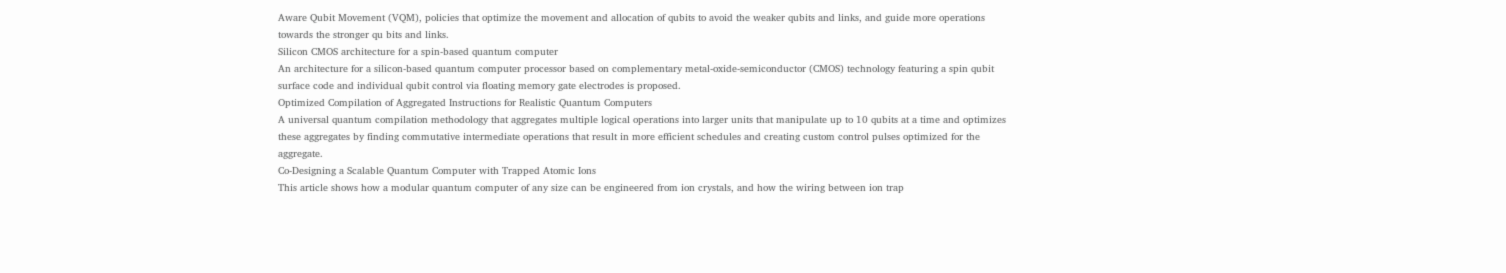Aware Qubit Movement (VQM), policies that optimize the movement and allocation of qubits to avoid the weaker qubits and links, and guide more operations towards the stronger qu bits and links.
Silicon CMOS architecture for a spin-based quantum computer
An architecture for a silicon-based quantum computer processor based on complementary metal-oxide-semiconductor (CMOS) technology featuring a spin qubit surface code and individual qubit control via floating memory gate electrodes is proposed.
Optimized Compilation of Aggregated Instructions for Realistic Quantum Computers
A universal quantum compilation methodology that aggregates multiple logical operations into larger units that manipulate up to 10 qubits at a time and optimizes these aggregates by finding commutative intermediate operations that result in more efficient schedules and creating custom control pulses optimized for the aggregate.
Co-Designing a Scalable Quantum Computer with Trapped Atomic Ions
This article shows how a modular quantum computer of any size can be engineered from ion crystals, and how the wiring between ion trap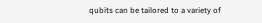qubits can be tailored to a variety of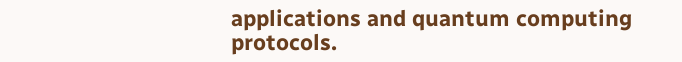applications and quantum computing protocols.